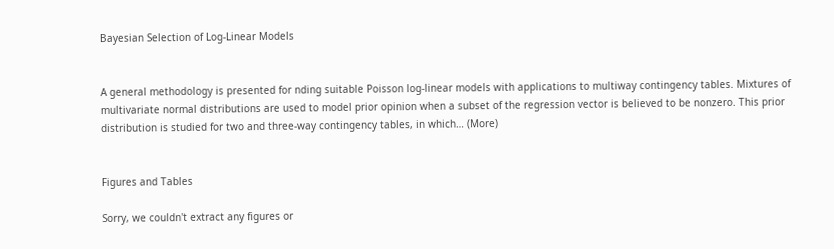Bayesian Selection of Log-Linear Models


A general methodology is presented for nding suitable Poisson log-linear models with applications to multiway contingency tables. Mixtures of multivariate normal distributions are used to model prior opinion when a subset of the regression vector is believed to be nonzero. This prior distribution is studied for two and three-way contingency tables, in which… (More)


Figures and Tables

Sorry, we couldn't extract any figures or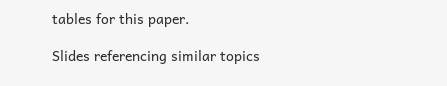tables for this paper.

Slides referencing similar topics